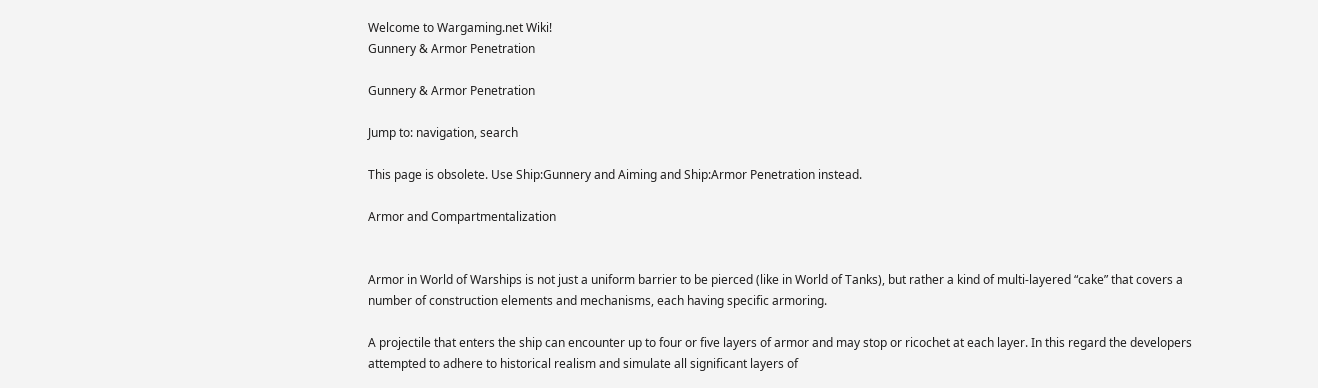Welcome to Wargaming.net Wiki!
Gunnery & Armor Penetration

Gunnery & Armor Penetration

Jump to: navigation, search

This page is obsolete. Use Ship:Gunnery and Aiming and Ship:Armor Penetration instead.

Armor and Compartmentalization


Armor in World of Warships is not just a uniform barrier to be pierced (like in World of Tanks), but rather a kind of multi-layered “cake” that covers a number of construction elements and mechanisms, each having specific armoring.

A projectile that enters the ship can encounter up to four or five layers of armor and may stop or ricochet at each layer. In this regard the developers attempted to adhere to historical realism and simulate all significant layers of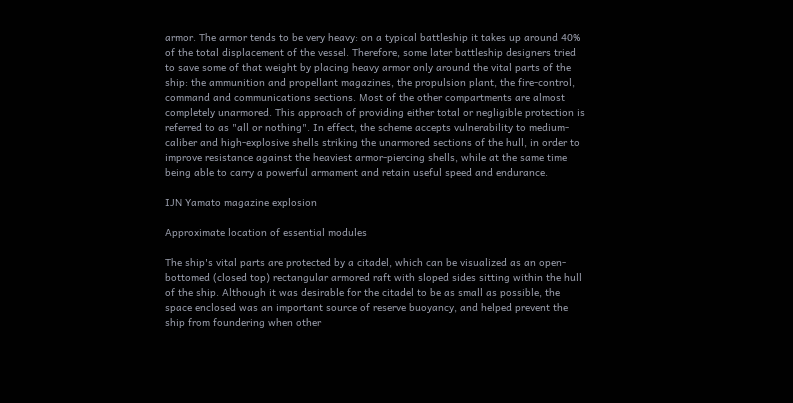armor. The armor tends to be very heavy: on a typical battleship it takes up around 40% of the total displacement of the vessel. Therefore, some later battleship designers tried to save some of that weight by placing heavy armor only around the vital parts of the ship: the ammunition and propellant magazines, the propulsion plant, the fire-control, command and communications sections. Most of the other compartments are almost completely unarmored. This approach of providing either total or negligible protection is referred to as "all or nothing". In effect, the scheme accepts vulnerability to medium-caliber and high-explosive shells striking the unarmored sections of the hull, in order to improve resistance against the heaviest armor-piercing shells, while at the same time being able to carry a powerful armament and retain useful speed and endurance.

IJN Yamato magazine explosion

Approximate location of essential modules

The ship's vital parts are protected by a citadel, which can be visualized as an open-bottomed (closed top) rectangular armored raft with sloped sides sitting within the hull of the ship. Although it was desirable for the citadel to be as small as possible, the space enclosed was an important source of reserve buoyancy, and helped prevent the ship from foundering when other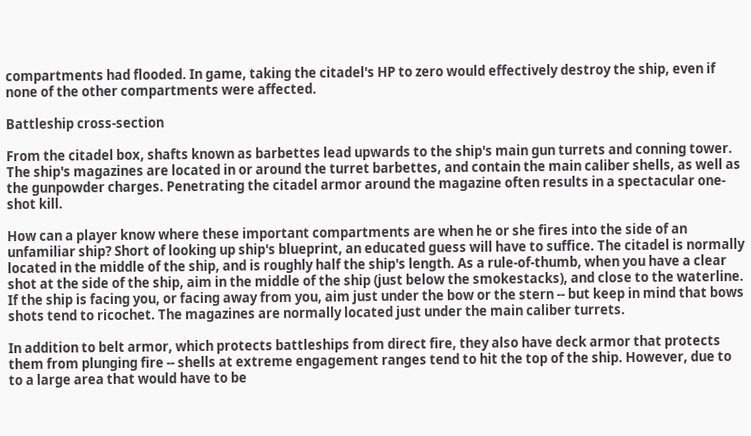compartments had flooded. In game, taking the citadel's HP to zero would effectively destroy the ship, even if none of the other compartments were affected.

Battleship cross-section

From the citadel box, shafts known as barbettes lead upwards to the ship's main gun turrets and conning tower. The ship's magazines are located in or around the turret barbettes, and contain the main caliber shells, as well as the gunpowder charges. Penetrating the citadel armor around the magazine often results in a spectacular one-shot kill.

How can a player know where these important compartments are when he or she fires into the side of an unfamiliar ship? Short of looking up ship's blueprint, an educated guess will have to suffice. The citadel is normally located in the middle of the ship, and is roughly half the ship's length. As a rule-of-thumb, when you have a clear shot at the side of the ship, aim in the middle of the ship (just below the smokestacks), and close to the waterline. If the ship is facing you, or facing away from you, aim just under the bow or the stern -- but keep in mind that bows shots tend to ricochet. The magazines are normally located just under the main caliber turrets.

In addition to belt armor, which protects battleships from direct fire, they also have deck armor that protects them from plunging fire -- shells at extreme engagement ranges tend to hit the top of the ship. However, due to to a large area that would have to be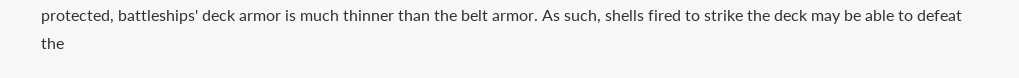protected, battleships' deck armor is much thinner than the belt armor. As such, shells fired to strike the deck may be able to defeat the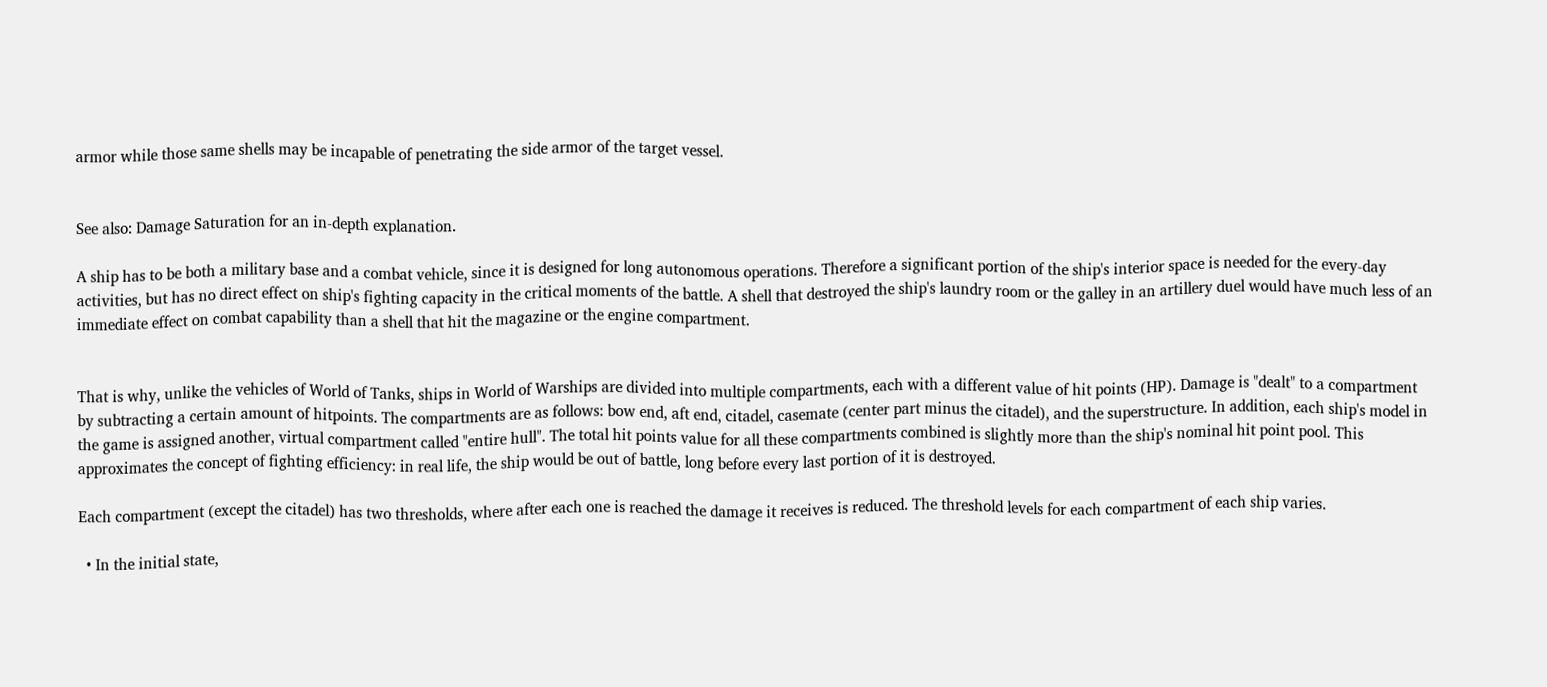armor while those same shells may be incapable of penetrating the side armor of the target vessel.


See also: Damage Saturation for an in-depth explanation.

A ship has to be both a military base and a combat vehicle, since it is designed for long autonomous operations. Therefore a significant portion of the ship's interior space is needed for the every-day activities, but has no direct effect on ship's fighting capacity in the critical moments of the battle. A shell that destroyed the ship's laundry room or the galley in an artillery duel would have much less of an immediate effect on combat capability than a shell that hit the magazine or the engine compartment.


That is why, unlike the vehicles of World of Tanks, ships in World of Warships are divided into multiple compartments, each with a different value of hit points (HP). Damage is "dealt" to a compartment by subtracting a certain amount of hitpoints. The compartments are as follows: bow end, aft end, citadel, casemate (center part minus the citadel), and the superstructure. In addition, each ship's model in the game is assigned another, virtual compartment called "entire hull". The total hit points value for all these compartments combined is slightly more than the ship's nominal hit point pool. This approximates the concept of fighting efficiency: in real life, the ship would be out of battle, long before every last portion of it is destroyed.

Each compartment (except the citadel) has two thresholds, where after each one is reached the damage it receives is reduced. The threshold levels for each compartment of each ship varies.

  • In the initial state,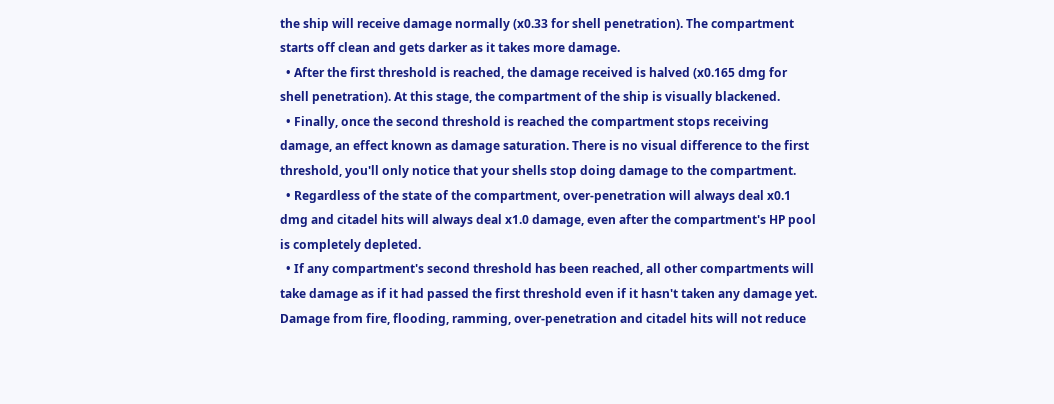the ship will receive damage normally (x0.33 for shell penetration). The compartment starts off clean and gets darker as it takes more damage.
  • After the first threshold is reached, the damage received is halved (x0.165 dmg for shell penetration). At this stage, the compartment of the ship is visually blackened.
  • Finally, once the second threshold is reached the compartment stops receiving damage, an effect known as damage saturation. There is no visual difference to the first threshold, you'll only notice that your shells stop doing damage to the compartment.
  • Regardless of the state of the compartment, over-penetration will always deal x0.1 dmg and citadel hits will always deal x1.0 damage, even after the compartment's HP pool is completely depleted.
  • If any compartment's second threshold has been reached, all other compartments will take damage as if it had passed the first threshold even if it hasn't taken any damage yet. Damage from fire, flooding, ramming, over-penetration and citadel hits will not reduce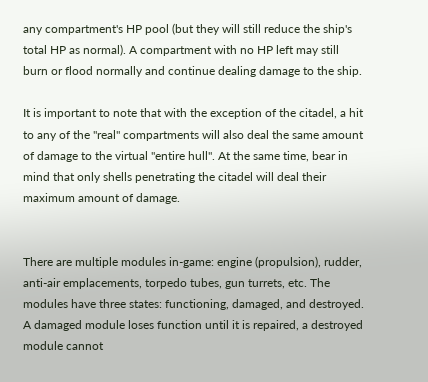any compartment's HP pool (but they will still reduce the ship's total HP as normal). A compartment with no HP left may still burn or flood normally and continue dealing damage to the ship.

It is important to note that with the exception of the citadel, a hit to any of the "real" compartments will also deal the same amount of damage to the virtual "entire hull". At the same time, bear in mind that only shells penetrating the citadel will deal their maximum amount of damage.


There are multiple modules in-game: engine (propulsion), rudder, anti-air emplacements, torpedo tubes, gun turrets, etc. The modules have three states: functioning, damaged, and destroyed. A damaged module loses function until it is repaired, a destroyed module cannot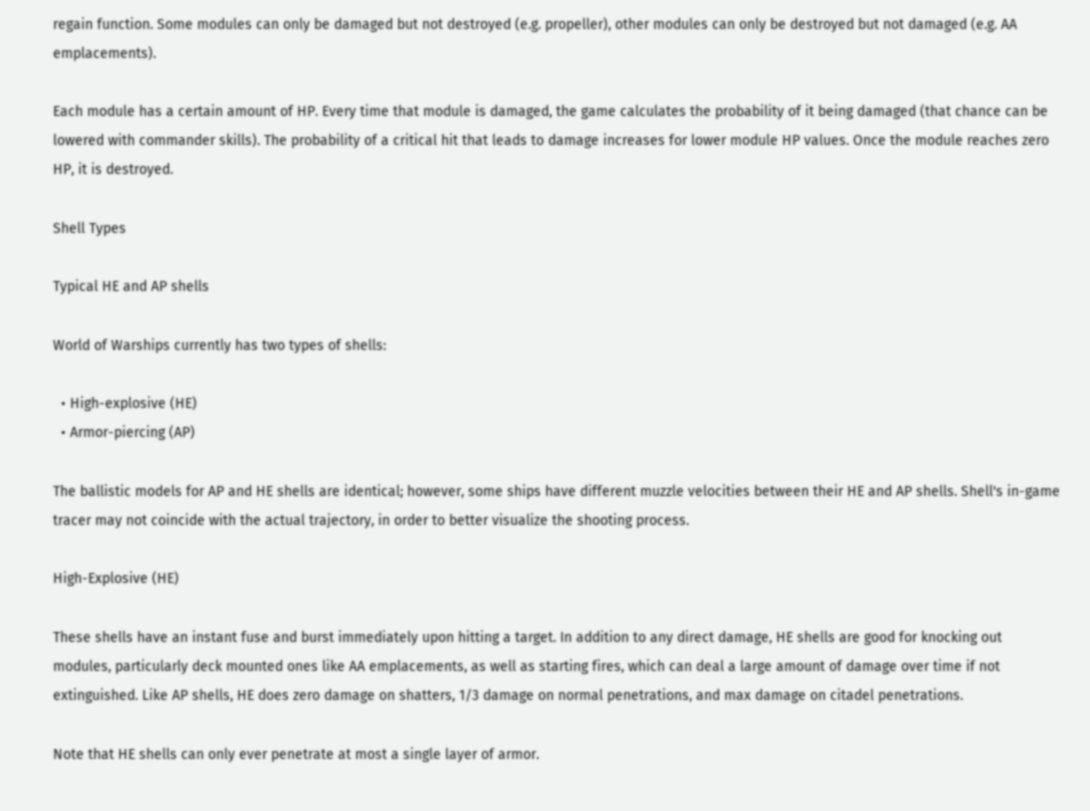regain function. Some modules can only be damaged but not destroyed (e.g. propeller), other modules can only be destroyed but not damaged (e.g. AA emplacements).

Each module has a certain amount of HP. Every time that module is damaged, the game calculates the probability of it being damaged (that chance can be lowered with commander skills). The probability of a critical hit that leads to damage increases for lower module HP values. Once the module reaches zero HP, it is destroyed.

Shell Types

Typical HE and AP shells

World of Warships currently has two types of shells:

  • High-explosive (HE)
  • Armor-piercing (AP)

The ballistic models for AP and HE shells are identical; however, some ships have different muzzle velocities between their HE and AP shells. Shell's in-game tracer may not coincide with the actual trajectory, in order to better visualize the shooting process.

High-Explosive (HE)

These shells have an instant fuse and burst immediately upon hitting a target. In addition to any direct damage, HE shells are good for knocking out modules, particularly deck mounted ones like AA emplacements, as well as starting fires, which can deal a large amount of damage over time if not extinguished. Like AP shells, HE does zero damage on shatters, 1/3 damage on normal penetrations, and max damage on citadel penetrations.

Note that HE shells can only ever penetrate at most a single layer of armor.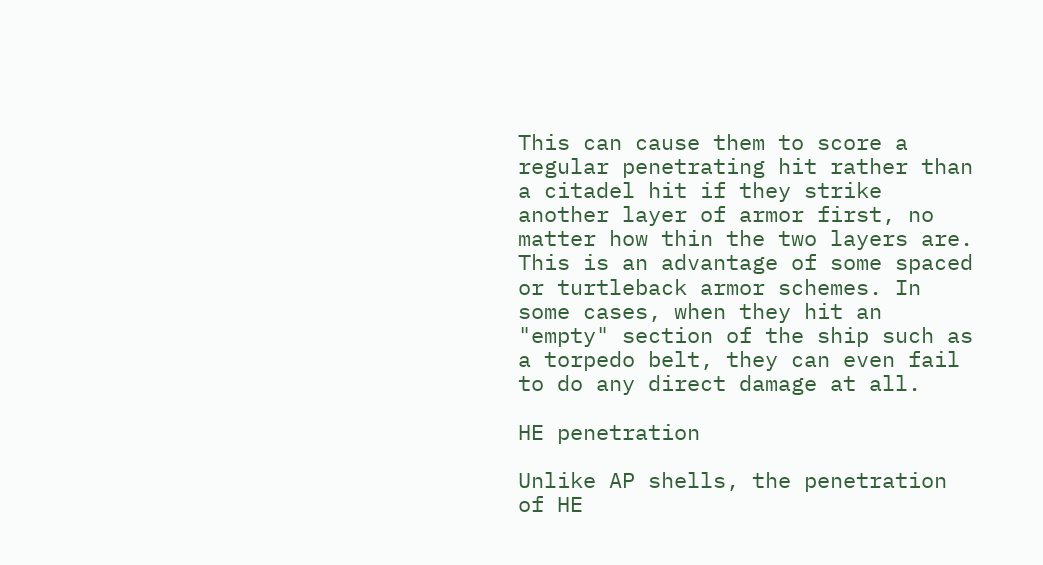This can cause them to score a regular penetrating hit rather than a citadel hit if they strike another layer of armor first, no matter how thin the two layers are. This is an advantage of some spaced or turtleback armor schemes. In some cases, when they hit an "empty" section of the ship such as a torpedo belt, they can even fail to do any direct damage at all.

HE penetration

Unlike AP shells, the penetration of HE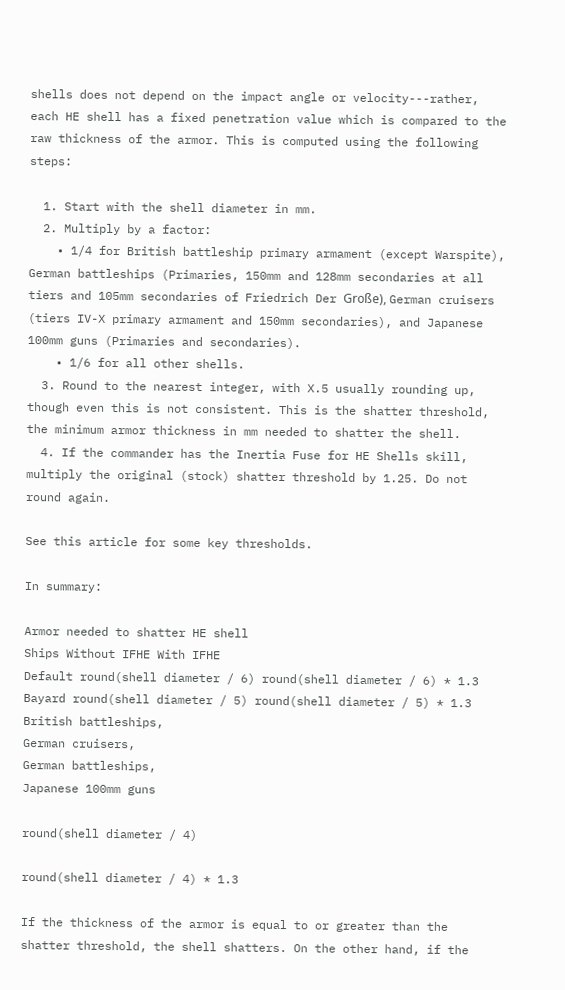shells does not depend on the impact angle or velocity---rather, each HE shell has a fixed penetration value which is compared to the raw thickness of the armor. This is computed using the following steps:

  1. Start with the shell diameter in mm.
  2. Multiply by a factor:
    • 1/4 for British battleship primary armament (except Warspite), German battleships (Primaries, 150mm and 128mm secondaries at all tiers and 105mm secondaries of Friedrich Der Große), German cruisers (tiers IV-X primary armament and 150mm secondaries), and Japanese 100mm guns (Primaries and secondaries).
    • 1/6 for all other shells.
  3. Round to the nearest integer, with X.5 usually rounding up, though even this is not consistent. This is the shatter threshold, the minimum armor thickness in mm needed to shatter the shell.
  4. If the commander has the Inertia Fuse for HE Shells skill, multiply the original (stock) shatter threshold by 1.25. Do not round again.

See this article for some key thresholds.

In summary:

Armor needed to shatter HE shell
Ships Without IFHE With IFHE
Default round(shell diameter / 6) round(shell diameter / 6) * 1.3
Bayard round(shell diameter / 5) round(shell diameter / 5) * 1.3
British battleships,
German cruisers,
German battleships,
Japanese 100mm guns

round(shell diameter / 4)

round(shell diameter / 4) * 1.3

If the thickness of the armor is equal to or greater than the shatter threshold, the shell shatters. On the other hand, if the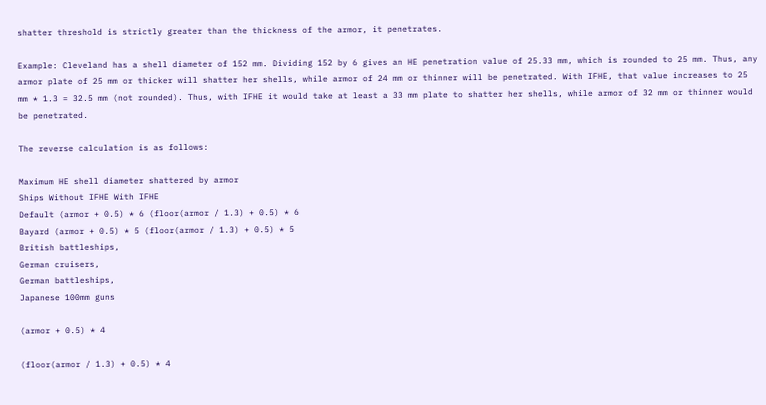shatter threshold is strictly greater than the thickness of the armor, it penetrates.

Example: Cleveland has a shell diameter of 152 mm. Dividing 152 by 6 gives an HE penetration value of 25.33 mm, which is rounded to 25 mm. Thus, any armor plate of 25 mm or thicker will shatter her shells, while armor of 24 mm or thinner will be penetrated. With IFHE, that value increases to 25 mm * 1.3 = 32.5 mm (not rounded). Thus, with IFHE it would take at least a 33 mm plate to shatter her shells, while armor of 32 mm or thinner would be penetrated.

The reverse calculation is as follows:

Maximum HE shell diameter shattered by armor
Ships Without IFHE With IFHE
Default (armor + 0.5) * 6 (floor(armor / 1.3) + 0.5) * 6
Bayard (armor + 0.5) * 5 (floor(armor / 1.3) + 0.5) * 5
British battleships,
German cruisers,
German battleships,
Japanese 100mm guns

(armor + 0.5) * 4

(floor(armor / 1.3) + 0.5) * 4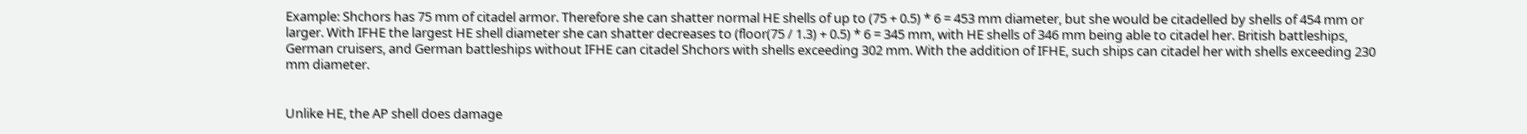Example: Shchors has 75 mm of citadel armor. Therefore she can shatter normal HE shells of up to (75 + 0.5) * 6 = 453 mm diameter, but she would be citadelled by shells of 454 mm or larger. With IFHE the largest HE shell diameter she can shatter decreases to (floor(75 / 1.3) + 0.5) * 6 = 345 mm, with HE shells of 346 mm being able to citadel her. British battleships, German cruisers, and German battleships without IFHE can citadel Shchors with shells exceeding 302 mm. With the addition of IFHE, such ships can citadel her with shells exceeding 230 mm diameter.


Unlike HE, the AP shell does damage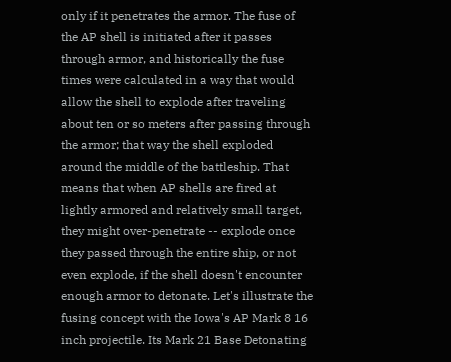only if it penetrates the armor. The fuse of the AP shell is initiated after it passes through armor, and historically the fuse times were calculated in a way that would allow the shell to explode after traveling about ten or so meters after passing through the armor; that way the shell exploded around the middle of the battleship. That means that when AP shells are fired at lightly armored and relatively small target, they might over-penetrate -- explode once they passed through the entire ship, or not even explode, if the shell doesn't encounter enough armor to detonate. Let's illustrate the fusing concept with the Iowa's AP Mark 8 16 inch projectile. Its Mark 21 Base Detonating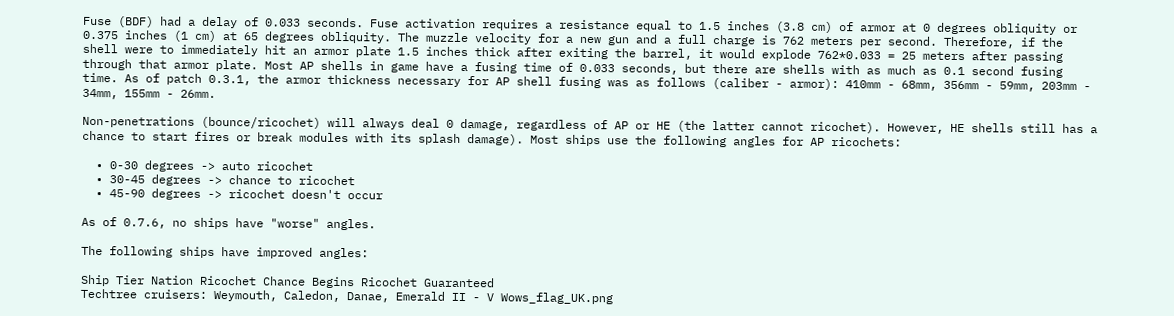Fuse (BDF) had a delay of 0.033 seconds. Fuse activation requires a resistance equal to 1.5 inches (3.8 cm) of armor at 0 degrees obliquity or 0.375 inches (1 cm) at 65 degrees obliquity. The muzzle velocity for a new gun and a full charge is 762 meters per second. Therefore, if the shell were to immediately hit an armor plate 1.5 inches thick after exiting the barrel, it would explode 762*0.033 = 25 meters after passing through that armor plate. Most AP shells in game have a fusing time of 0.033 seconds, but there are shells with as much as 0.1 second fusing time. As of patch 0.3.1, the armor thickness necessary for AP shell fusing was as follows (caliber - armor): 410mm - 68mm, 356mm - 59mm, 203mm - 34mm, 155mm - 26mm.

Non-penetrations (bounce/ricochet) will always deal 0 damage, regardless of AP or HE (the latter cannot ricochet). However, HE shells still has a chance to start fires or break modules with its splash damage). Most ships use the following angles for AP ricochets:

  • 0-30 degrees -> auto ricochet
  • 30-45 degrees -> chance to ricochet
  • 45-90 degrees -> ricochet doesn't occur

As of 0.7.6, no ships have "worse" angles.

The following ships have improved angles:

Ship Tier Nation Ricochet Chance Begins Ricochet Guaranteed
Techtree cruisers: Weymouth, Caledon, Danae, Emerald II - V Wows_flag_UK.png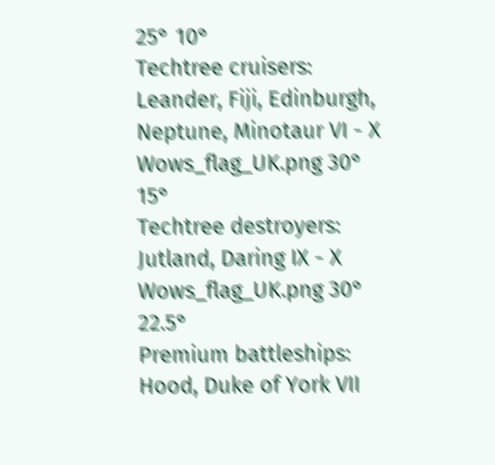25° 10°
Techtree cruisers: Leander, Fiji, Edinburgh, Neptune, Minotaur VI - X Wows_flag_UK.png 30° 15°
Techtree destroyers: Jutland, Daring IX - X Wows_flag_UK.png 30° 22.5°
Premium battleships: Hood, Duke of York VII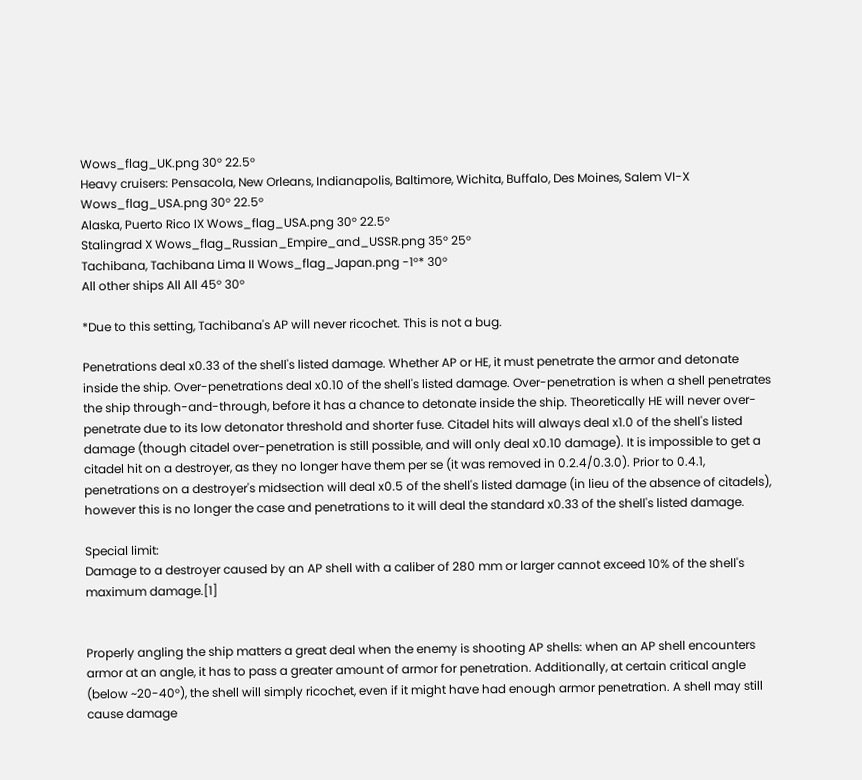Wows_flag_UK.png 30° 22.5°
Heavy cruisers: Pensacola, New Orleans, Indianapolis, Baltimore, Wichita, Buffalo, Des Moines, Salem VI-X Wows_flag_USA.png 30° 22.5°
Alaska, Puerto Rico IX Wows_flag_USA.png 30° 22.5°
Stalingrad X Wows_flag_Russian_Empire_and_USSR.png 35° 25°
Tachibana, Tachibana Lima II Wows_flag_Japan.png -1°* 30°
All other ships All All 45° 30°

*Due to this setting, Tachibana's AP will never ricochet. This is not a bug.

Penetrations deal x0.33 of the shell's listed damage. Whether AP or HE, it must penetrate the armor and detonate inside the ship. Over-penetrations deal x0.10 of the shell's listed damage. Over-penetration is when a shell penetrates the ship through-and-through, before it has a chance to detonate inside the ship. Theoretically HE will never over-penetrate due to its low detonator threshold and shorter fuse. Citadel hits will always deal x1.0 of the shell's listed damage (though citadel over-penetration is still possible, and will only deal x0.10 damage). It is impossible to get a citadel hit on a destroyer, as they no longer have them per se (it was removed in 0.2.4/0.3.0). Prior to 0.4.1, penetrations on a destroyer's midsection will deal x0.5 of the shell's listed damage (in lieu of the absence of citadels), however this is no longer the case and penetrations to it will deal the standard x0.33 of the shell's listed damage.

Special limit:
Damage to a destroyer caused by an AP shell with a caliber of 280 mm or larger cannot exceed 10% of the shell's maximum damage.[1]


Properly angling the ship matters a great deal when the enemy is shooting AP shells: when an AP shell encounters armor at an angle, it has to pass a greater amount of armor for penetration. Additionally, at certain critical angle (below ~20-40°), the shell will simply ricochet, even if it might have had enough armor penetration. A shell may still cause damage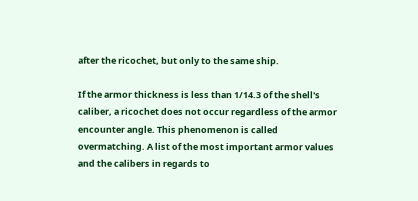after the ricochet, but only to the same ship.

If the armor thickness is less than 1/14.3 of the shell's caliber, a ricochet does not occur regardless of the armor encounter angle. This phenomenon is called overmatching. A list of the most important armor values and the calibers in regards to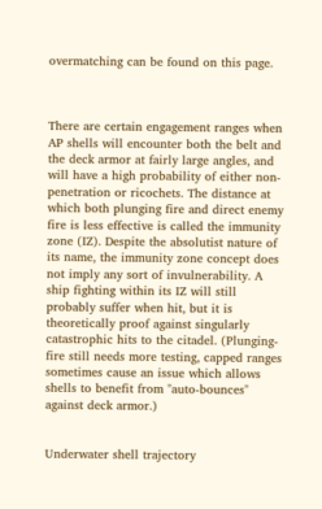overmatching can be found on this page.



There are certain engagement ranges when AP shells will encounter both the belt and the deck armor at fairly large angles, and will have a high probability of either non-penetration or ricochets. The distance at which both plunging fire and direct enemy fire is less effective is called the immunity zone (IZ). Despite the absolutist nature of its name, the immunity zone concept does not imply any sort of invulnerability. A ship fighting within its IZ will still probably suffer when hit, but it is theoretically proof against singularly catastrophic hits to the citadel. (Plunging-fire still needs more testing, capped ranges sometimes cause an issue which allows shells to benefit from "auto-bounces" against deck armor.)


Underwater shell trajectory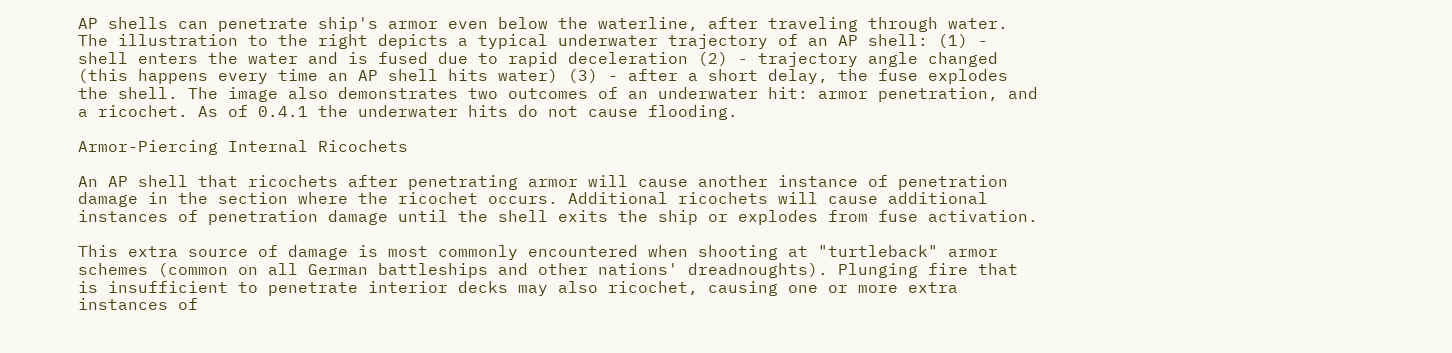AP shells can penetrate ship's armor even below the waterline, after traveling through water. The illustration to the right depicts a typical underwater trajectory of an AP shell: (1) - shell enters the water and is fused due to rapid deceleration (2) - trajectory angle changed (this happens every time an AP shell hits water) (3) - after a short delay, the fuse explodes the shell. The image also demonstrates two outcomes of an underwater hit: armor penetration, and a ricochet. As of 0.4.1 the underwater hits do not cause flooding.

Armor-Piercing Internal Ricochets

An AP shell that ricochets after penetrating armor will cause another instance of penetration damage in the section where the ricochet occurs. Additional ricochets will cause additional instances of penetration damage until the shell exits the ship or explodes from fuse activation.

This extra source of damage is most commonly encountered when shooting at "turtleback" armor schemes (common on all German battleships and other nations' dreadnoughts). Plunging fire that is insufficient to penetrate interior decks may also ricochet, causing one or more extra instances of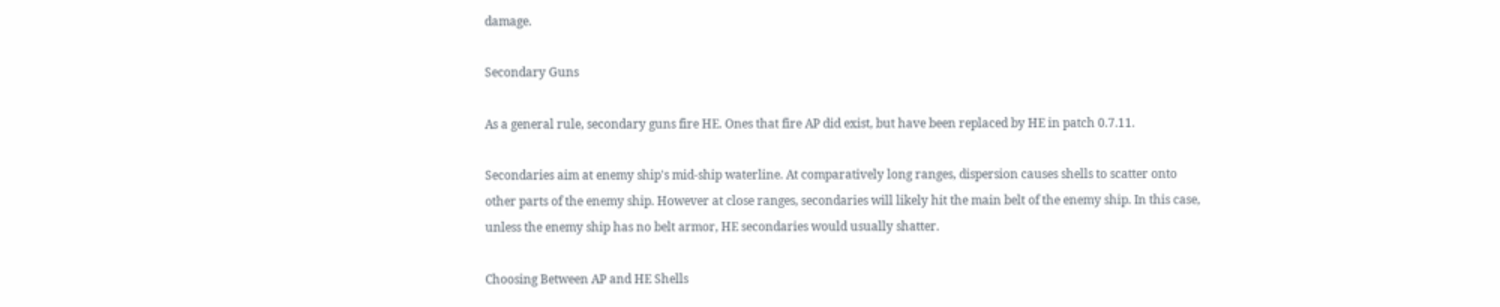damage.

Secondary Guns

As a general rule, secondary guns fire HE. Ones that fire AP did exist, but have been replaced by HE in patch 0.7.11.

Secondaries aim at enemy ship's mid-ship waterline. At comparatively long ranges, dispersion causes shells to scatter onto other parts of the enemy ship. However at close ranges, secondaries will likely hit the main belt of the enemy ship. In this case, unless the enemy ship has no belt armor, HE secondaries would usually shatter.

Choosing Between AP and HE Shells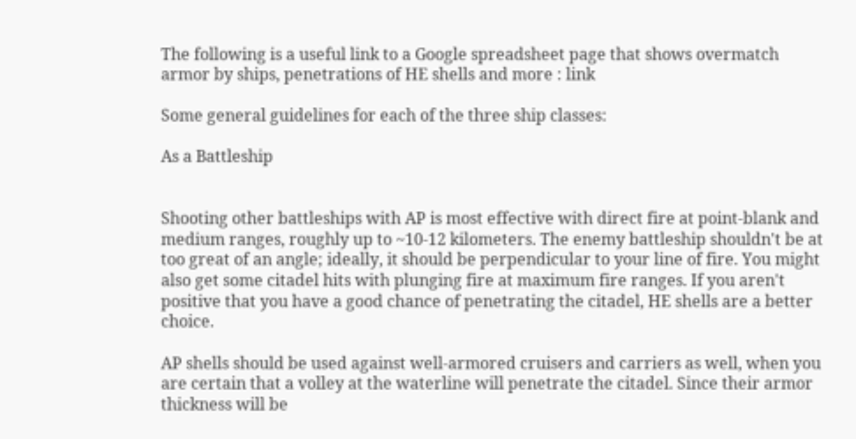The following is a useful link to a Google spreadsheet page that shows overmatch armor by ships, penetrations of HE shells and more : link

Some general guidelines for each of the three ship classes:

As a Battleship


Shooting other battleships with AP is most effective with direct fire at point-blank and medium ranges, roughly up to ~10-12 kilometers. The enemy battleship shouldn't be at too great of an angle; ideally, it should be perpendicular to your line of fire. You might also get some citadel hits with plunging fire at maximum fire ranges. If you aren't positive that you have a good chance of penetrating the citadel, HE shells are a better choice.

AP shells should be used against well-armored cruisers and carriers as well, when you are certain that a volley at the waterline will penetrate the citadel. Since their armor thickness will be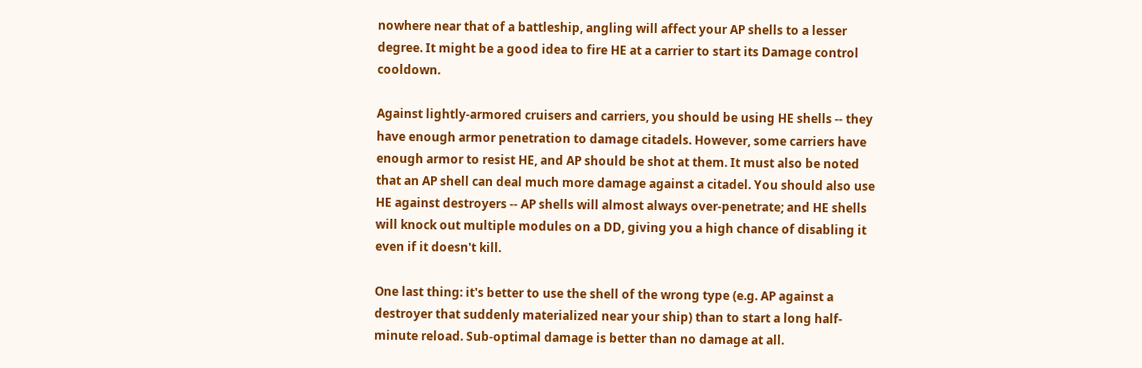nowhere near that of a battleship, angling will affect your AP shells to a lesser degree. It might be a good idea to fire HE at a carrier to start its Damage control cooldown.

Against lightly-armored cruisers and carriers, you should be using HE shells -- they have enough armor penetration to damage citadels. However, some carriers have enough armor to resist HE, and AP should be shot at them. It must also be noted that an AP shell can deal much more damage against a citadel. You should also use HE against destroyers -- AP shells will almost always over-penetrate; and HE shells will knock out multiple modules on a DD, giving you a high chance of disabling it even if it doesn't kill.

One last thing: it's better to use the shell of the wrong type (e.g. AP against a destroyer that suddenly materialized near your ship) than to start a long half-minute reload. Sub-optimal damage is better than no damage at all.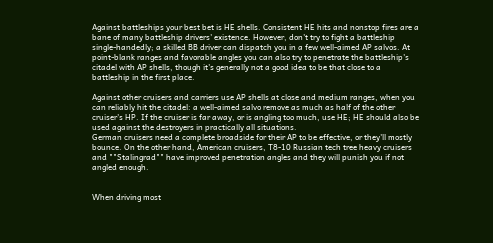Against battleships your best bet is HE shells. Consistent HE hits and nonstop fires are a bane of many battleship drivers' existence. However, don't try to fight a battleship single-handedly; a skilled BB driver can dispatch you in a few well-aimed AP salvos. At point-blank ranges and favorable angles you can also try to penetrate the battleship's citadel with AP shells, though it's generally not a good idea to be that close to a battleship in the first place.

Against other cruisers and carriers use AP shells at close and medium ranges, when you can reliably hit the citadel: a well-aimed salvo remove as much as half of the other cruiser's HP. If the cruiser is far away, or is angling too much, use HE; HE should also be used against the destroyers in practically all situations.
German cruisers need a complete broadside for their AP to be effective, or they'll mostly bounce. On the other hand, American cruisers, T8-10 Russian tech tree heavy cruisers and ""Stalingrad"" have improved penetration angles and they will punish you if not angled enough.


When driving most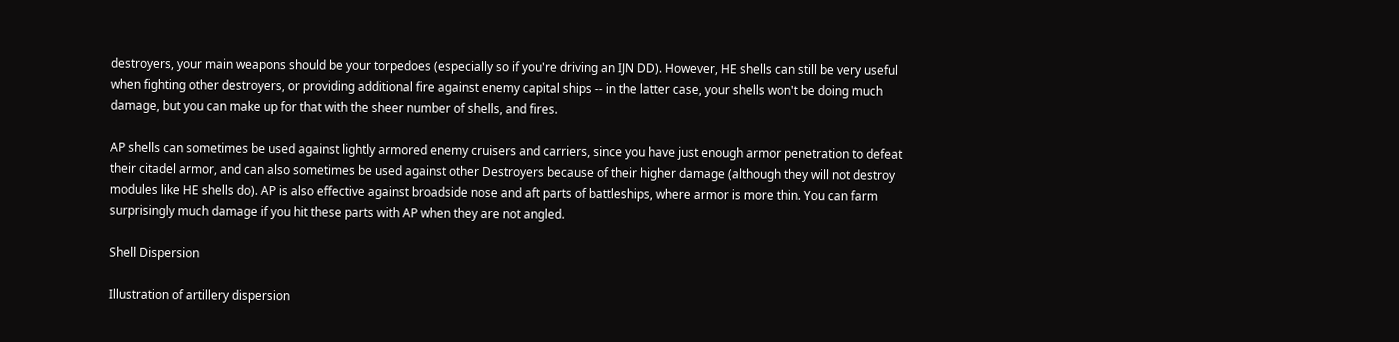destroyers, your main weapons should be your torpedoes (especially so if you're driving an IJN DD). However, HE shells can still be very useful when fighting other destroyers, or providing additional fire against enemy capital ships -- in the latter case, your shells won't be doing much damage, but you can make up for that with the sheer number of shells, and fires.

AP shells can sometimes be used against lightly armored enemy cruisers and carriers, since you have just enough armor penetration to defeat their citadel armor, and can also sometimes be used against other Destroyers because of their higher damage (although they will not destroy modules like HE shells do). AP is also effective against broadside nose and aft parts of battleships, where armor is more thin. You can farm surprisingly much damage if you hit these parts with AP when they are not angled.

Shell Dispersion

Illustration of artillery dispersion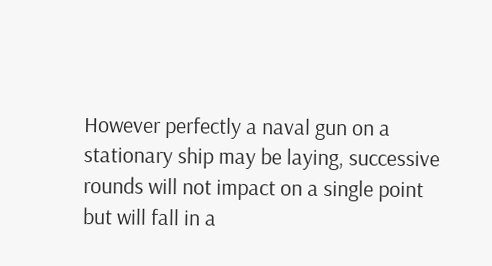However perfectly a naval gun on a stationary ship may be laying, successive rounds will not impact on a single point but will fall in a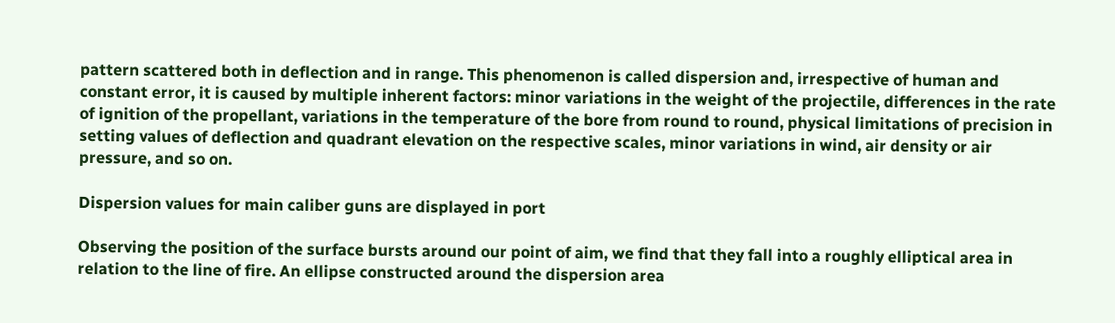pattern scattered both in deflection and in range. This phenomenon is called dispersion and, irrespective of human and constant error, it is caused by multiple inherent factors: minor variations in the weight of the projectile, differences in the rate of ignition of the propellant, variations in the temperature of the bore from round to round, physical limitations of precision in setting values of deflection and quadrant elevation on the respective scales, minor variations in wind, air density or air pressure, and so on.

Dispersion values for main caliber guns are displayed in port

Observing the position of the surface bursts around our point of aim, we find that they fall into a roughly elliptical area in relation to the line of fire. An ellipse constructed around the dispersion area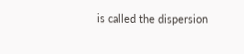is called the dispersion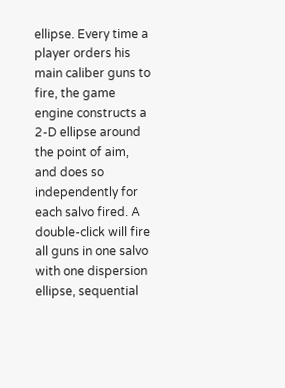ellipse. Every time a player orders his main caliber guns to fire, the game engine constructs a 2-D ellipse around the point of aim, and does so independently for each salvo fired. A double-click will fire all guns in one salvo with one dispersion ellipse, sequential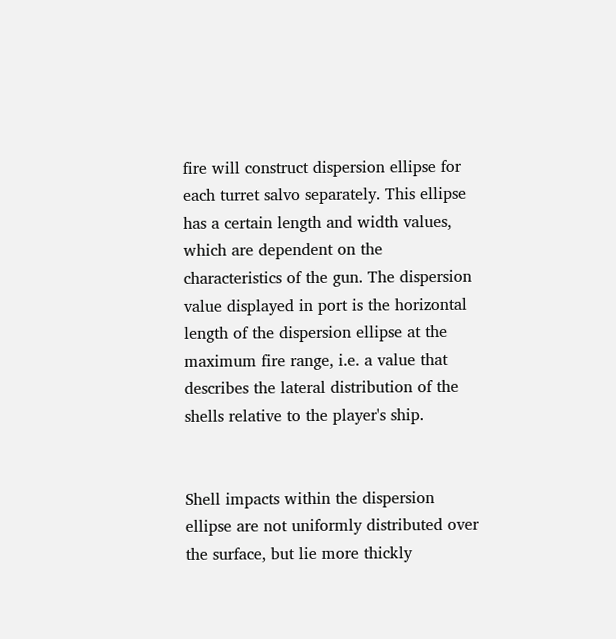fire will construct dispersion ellipse for each turret salvo separately. This ellipse has a certain length and width values, which are dependent on the characteristics of the gun. The dispersion value displayed in port is the horizontal length of the dispersion ellipse at the maximum fire range, i.e. a value that describes the lateral distribution of the shells relative to the player's ship.


Shell impacts within the dispersion ellipse are not uniformly distributed over the surface, but lie more thickly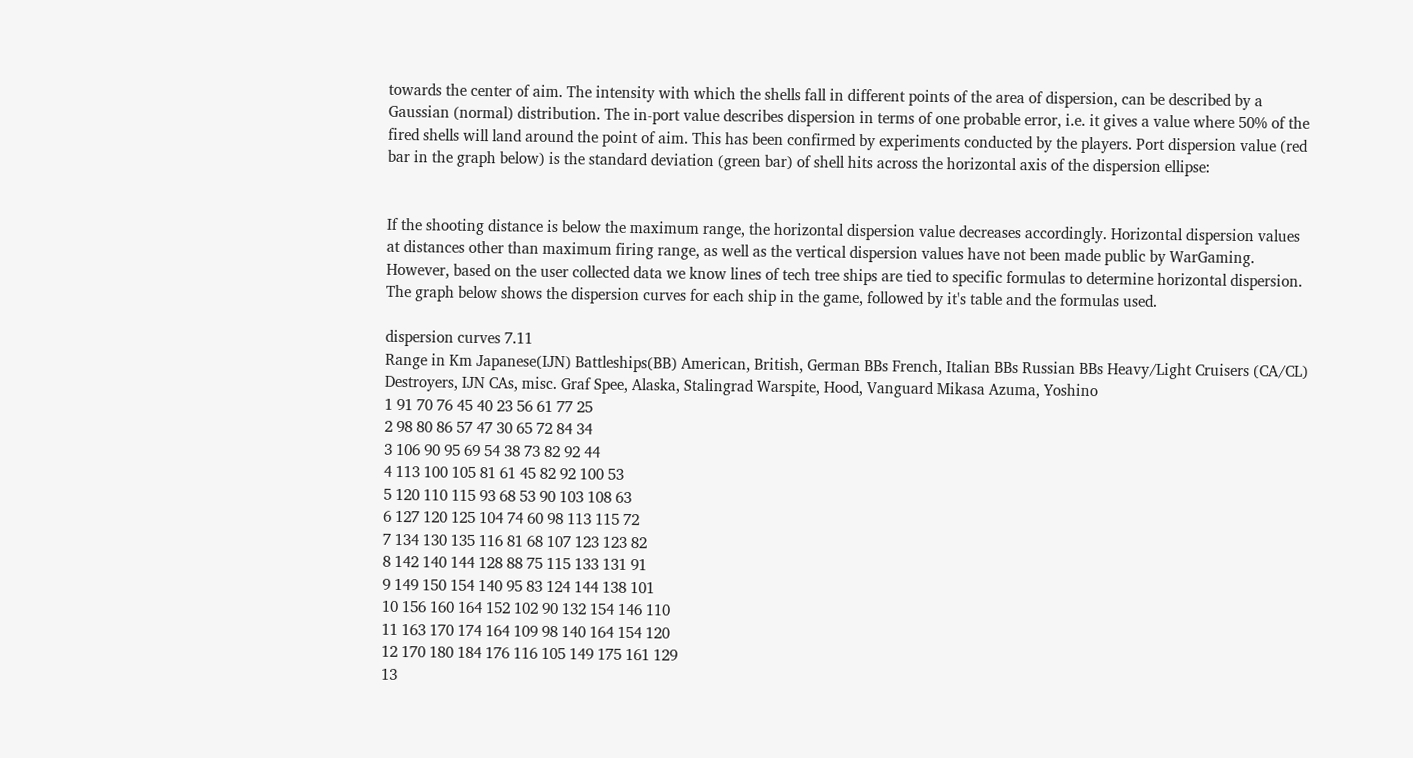towards the center of aim. The intensity with which the shells fall in different points of the area of dispersion, can be described by a Gaussian (normal) distribution. The in-port value describes dispersion in terms of one probable error, i.e. it gives a value where 50% of the fired shells will land around the point of aim. This has been confirmed by experiments conducted by the players. Port dispersion value (red bar in the graph below) is the standard deviation (green bar) of shell hits across the horizontal axis of the dispersion ellipse:


If the shooting distance is below the maximum range, the horizontal dispersion value decreases accordingly. Horizontal dispersion values at distances other than maximum firing range, as well as the vertical dispersion values have not been made public by WarGaming. However, based on the user collected data we know lines of tech tree ships are tied to specific formulas to determine horizontal dispersion. The graph below shows the dispersion curves for each ship in the game, followed by it's table and the formulas used.

dispersion curves 7.11
Range in Km Japanese(IJN) Battleships(BB) American, British, German BBs French, Italian BBs Russian BBs Heavy/Light Cruisers (CA/CL) Destroyers, IJN CAs, misc. Graf Spee, Alaska, Stalingrad Warspite, Hood, Vanguard Mikasa Azuma, Yoshino
1 91 70 76 45 40 23 56 61 77 25
2 98 80 86 57 47 30 65 72 84 34
3 106 90 95 69 54 38 73 82 92 44
4 113 100 105 81 61 45 82 92 100 53
5 120 110 115 93 68 53 90 103 108 63
6 127 120 125 104 74 60 98 113 115 72
7 134 130 135 116 81 68 107 123 123 82
8 142 140 144 128 88 75 115 133 131 91
9 149 150 154 140 95 83 124 144 138 101
10 156 160 164 152 102 90 132 154 146 110
11 163 170 174 164 109 98 140 164 154 120
12 170 180 184 176 116 105 149 175 161 129
13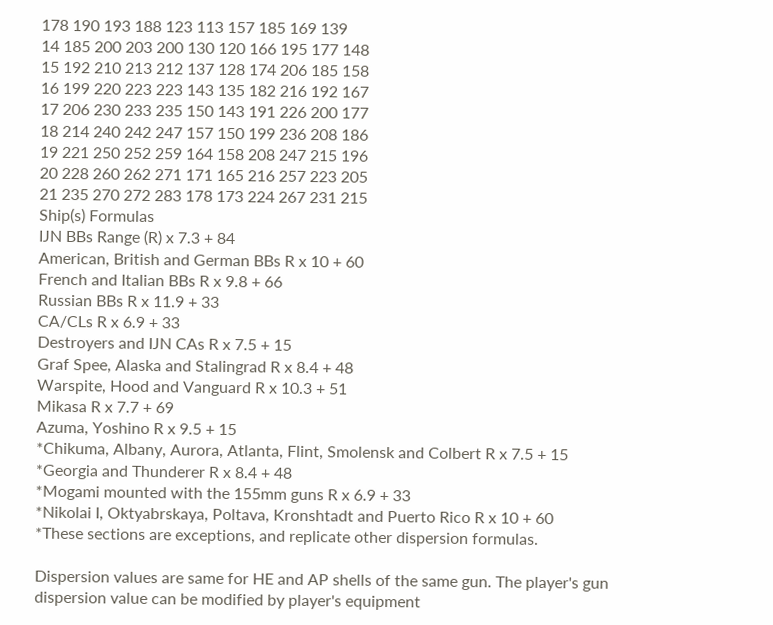178 190 193 188 123 113 157 185 169 139
14 185 200 203 200 130 120 166 195 177 148
15 192 210 213 212 137 128 174 206 185 158
16 199 220 223 223 143 135 182 216 192 167
17 206 230 233 235 150 143 191 226 200 177
18 214 240 242 247 157 150 199 236 208 186
19 221 250 252 259 164 158 208 247 215 196
20 228 260 262 271 171 165 216 257 223 205
21 235 270 272 283 178 173 224 267 231 215
Ship(s) Formulas
IJN BBs Range (R) x 7.3 + 84
American, British and German BBs R x 10 + 60
French and Italian BBs R x 9.8 + 66
Russian BBs R x 11.9 + 33
CA/CLs R x 6.9 + 33
Destroyers and IJN CAs R x 7.5 + 15
Graf Spee, Alaska and Stalingrad R x 8.4 + 48
Warspite, Hood and Vanguard R x 10.3 + 51
Mikasa R x 7.7 + 69
Azuma, Yoshino R x 9.5 + 15
*Chikuma, Albany, Aurora, Atlanta, Flint, Smolensk and Colbert R x 7.5 + 15
*Georgia and Thunderer R x 8.4 + 48
*Mogami mounted with the 155mm guns R x 6.9 + 33
*Nikolai I, Oktyabrskaya, Poltava, Kronshtadt and Puerto Rico R x 10 + 60
*These sections are exceptions, and replicate other dispersion formulas.

Dispersion values are same for HE and AP shells of the same gun. The player's gun dispersion value can be modified by player's equipment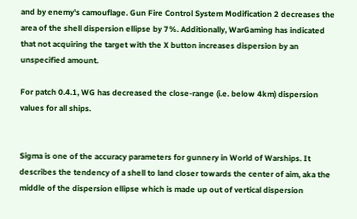and by enemy's camouflage. Gun Fire Control System Modification 2 decreases the area of the shell dispersion ellipse by 7%. Additionally, WarGaming has indicated that not acquiring the target with the X button increases dispersion by an unspecified amount.

For patch 0.4.1, WG has decreased the close-range (i.e. below 4km) dispersion values for all ships.


Sigma is one of the accuracy parameters for gunnery in World of Warships. It describes the tendency of a shell to land closer towards the center of aim, aka the middle of the dispersion ellipse which is made up out of vertical dispersion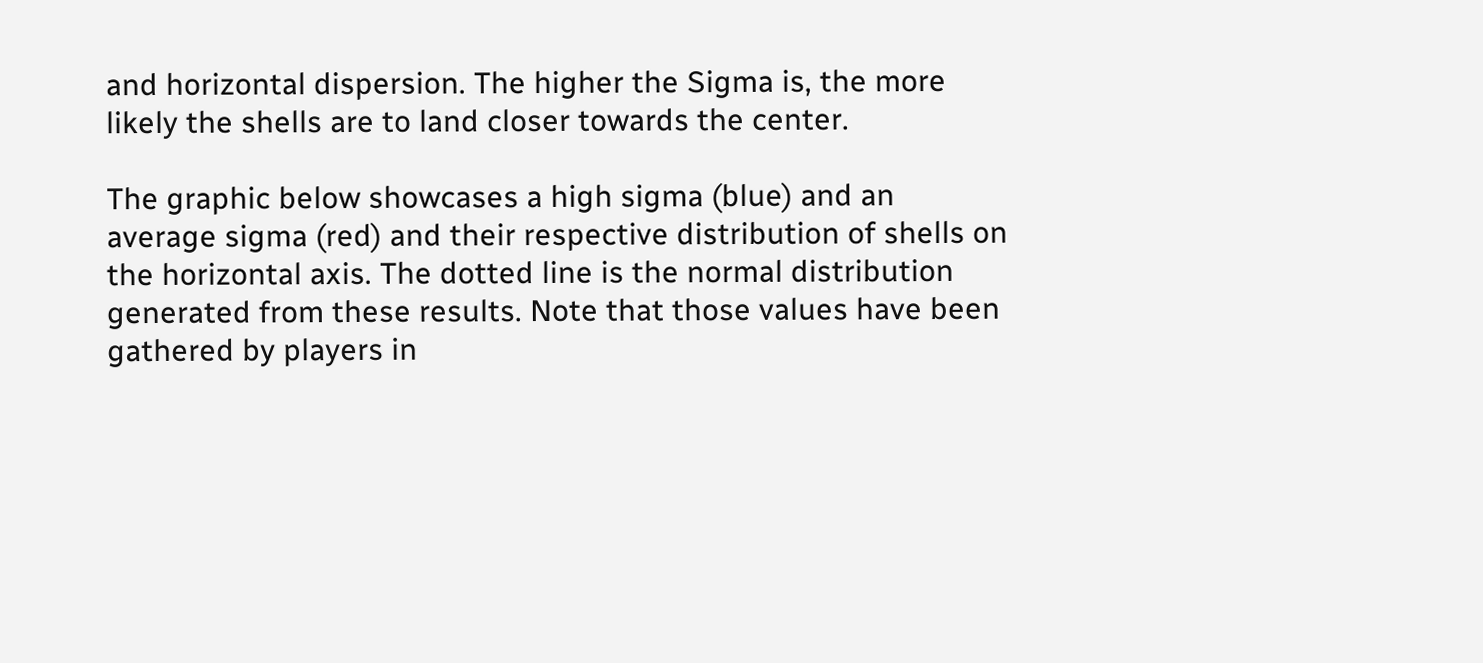and horizontal dispersion. The higher the Sigma is, the more likely the shells are to land closer towards the center.

The graphic below showcases a high sigma (blue) and an average sigma (red) and their respective distribution of shells on the horizontal axis. The dotted line is the normal distribution generated from these results. Note that those values have been gathered by players in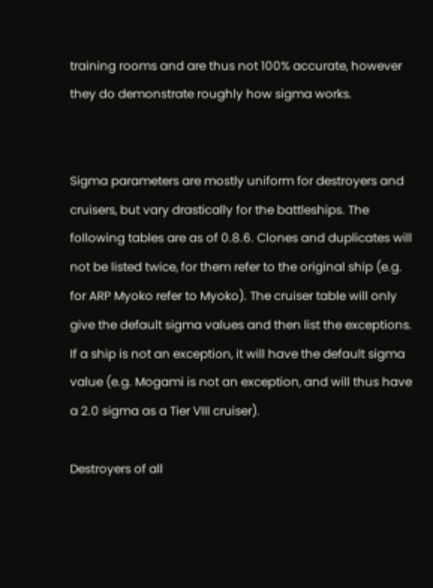training rooms and are thus not 100% accurate, however they do demonstrate roughly how sigma works.


Sigma parameters are mostly uniform for destroyers and cruisers, but vary drastically for the battleships. The following tables are as of 0.8.6. Clones and duplicates will not be listed twice, for them refer to the original ship (e.g. for ARP Myoko refer to Myoko). The cruiser table will only give the default sigma values and then list the exceptions. If a ship is not an exception, it will have the default sigma value (e.g. Mogami is not an exception, and will thus have a 2.0 sigma as a Tier VIII cruiser).

Destroyers of all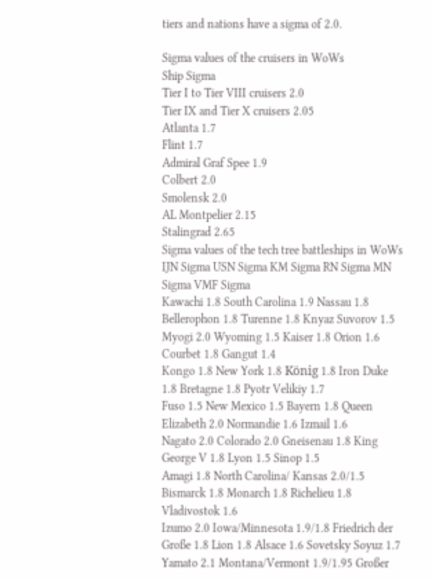tiers and nations have a sigma of 2.0.

Sigma values of the cruisers in WoWs
Ship Sigma
Tier I to Tier VIII cruisers 2.0
Tier IX and Tier X cruisers 2.05
Atlanta 1.7
Flint 1.7
Admiral Graf Spee 1.9
Colbert 2.0
Smolensk 2.0
AL Montpelier 2.15
Stalingrad 2.65
Sigma values of the tech tree battleships in WoWs
IJN Sigma USN Sigma KM Sigma RN Sigma MN Sigma VMF Sigma
Kawachi 1.8 South Carolina 1.9 Nassau 1.8 Bellerophon 1.8 Turenne 1.8 Knyaz Suvorov 1.5
Myogi 2.0 Wyoming 1.5 Kaiser 1.8 Orion 1.6 Courbet 1.8 Gangut 1.4
Kongo 1.8 New York 1.8 König 1.8 Iron Duke 1.8 Bretagne 1.8 Pyotr Velikiy 1.7
Fuso 1.5 New Mexico 1.5 Bayern 1.8 Queen Elizabeth 2.0 Normandie 1.6 Izmail 1.6
Nagato 2.0 Colorado 2.0 Gneisenau 1.8 King George V 1.8 Lyon 1.5 Sinop 1.5
Amagi 1.8 North Carolina/ Kansas 2.0/1.5 Bismarck 1.8 Monarch 1.8 Richelieu 1.8 Vladivostok 1.6
Izumo 2.0 Iowa/Minnesota 1.9/1.8 Friedrich der Große 1.8 Lion 1.8 Alsace 1.6 Sovetsky Soyuz 1.7
Yamato 2.1 Montana/Vermont 1.9/1.95 Großer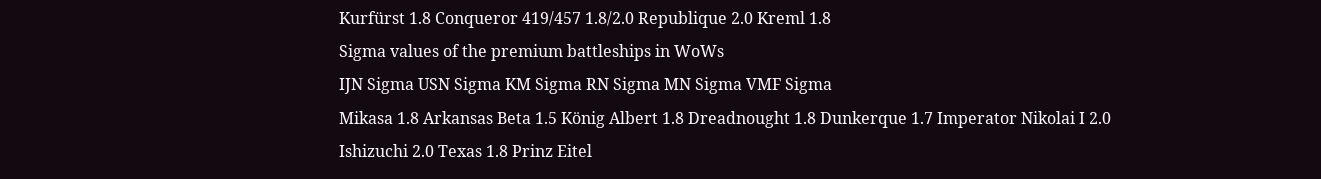Kurfürst 1.8 Conqueror 419/457 1.8/2.0 Republique 2.0 Kreml 1.8
Sigma values of the premium battleships in WoWs
IJN Sigma USN Sigma KM Sigma RN Sigma MN Sigma VMF Sigma
Mikasa 1.8 Arkansas Beta 1.5 König Albert 1.8 Dreadnought 1.8 Dunkerque 1.7 Imperator Nikolai I 2.0
Ishizuchi 2.0 Texas 1.8 Prinz Eitel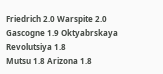Friedrich 2.0 Warspite 2.0 Gascogne 1.9 Oktyabrskaya Revolutsiya 1.8
Mutsu 1.8 Arizona 1.8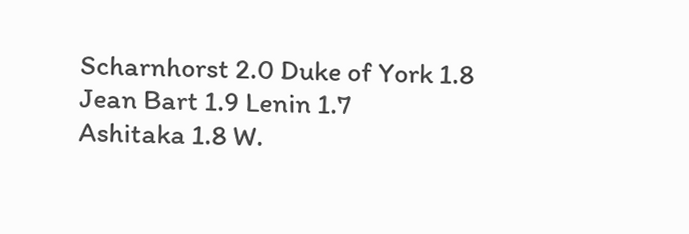Scharnhorst 2.0 Duke of York 1.8 Jean Bart 1.9 Lenin 1.7
Ashitaka 1.8 W.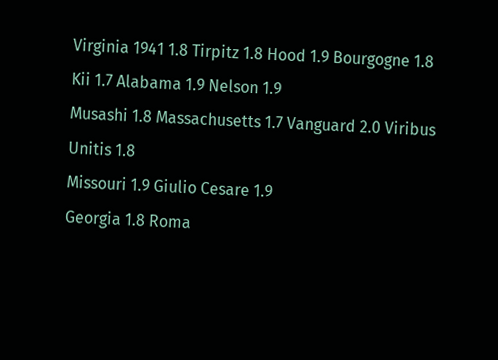Virginia 1941 1.8 Tirpitz 1.8 Hood 1.9 Bourgogne 1.8
Kii 1.7 Alabama 1.9 Nelson 1.9
Musashi 1.8 Massachusetts 1.7 Vanguard 2.0 Viribus Unitis 1.8
Missouri 1.9 Giulio Cesare 1.9
Georgia 1.8 Roma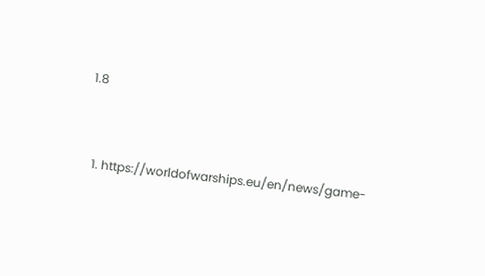1.8


  1. https://worldofwarships.eu/en/news/game-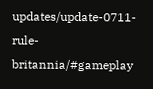updates/update-0711-rule-britannia/#gameplay